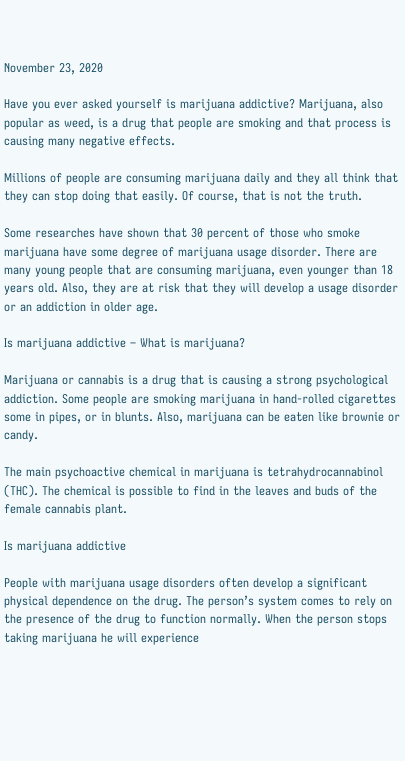November 23, 2020

Have you ever asked yourself is marijuana addictive? Marijuana, also popular as weed, is a drug that people are smoking and that process is causing many negative effects.

Millions of people are consuming marijuana daily and they all think that they can stop doing that easily. Of course, that is not the truth.

Some researches have shown that 30 percent of those who smoke marijuana have some degree of marijuana usage disorder. There are many young people that are consuming marijuana, even younger than 18 years old. Also, they are at risk that they will develop a usage disorder or an addiction in older age.

Is marijuana addictive – What is marijuana?

Marijuana or cannabis is a drug that is causing a strong psychological addiction. Some people are smoking marijuana in hand-rolled cigarettes some in pipes, or in blunts. Also, marijuana can be eaten like brownie or candy.

The main psychoactive chemical in marijuana is tetrahydrocannabinol (THC). The chemical is possible to find in the leaves and buds of the female cannabis plant.

Is marijuana addictive

People with marijuana usage disorders often develop a significant physical dependence on the drug. The person’s system comes to rely on the presence of the drug to function normally. When the person stops taking marijuana he will experience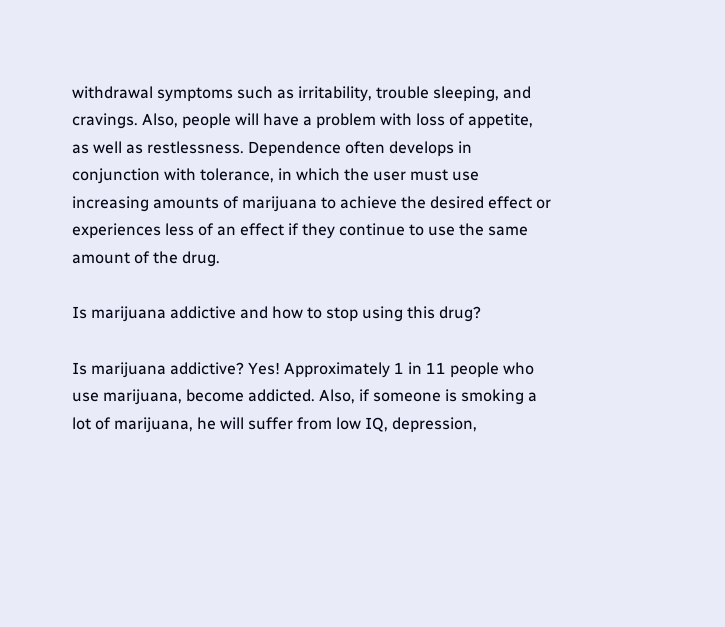withdrawal symptoms such as irritability, trouble sleeping, and cravings. Also, people will have a problem with loss of appetite, as well as restlessness. Dependence often develops in conjunction with tolerance, in which the user must use increasing amounts of marijuana to achieve the desired effect or experiences less of an effect if they continue to use the same amount of the drug.

Is marijuana addictive and how to stop using this drug?

Is marijuana addictive? Yes! Approximately 1 in 11 people who use marijuana, become addicted. Also, if someone is smoking a lot of marijuana, he will suffer from low IQ, depression,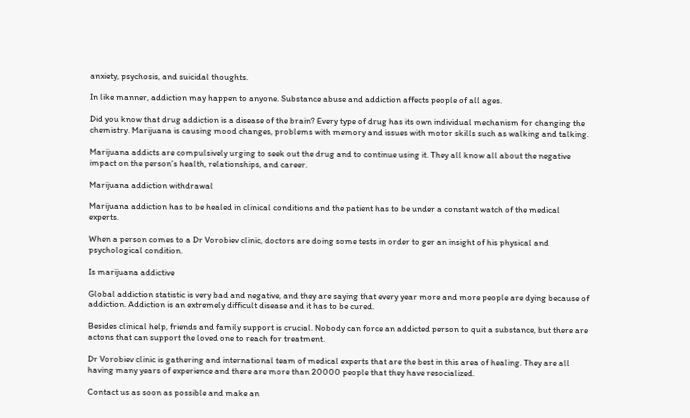anxiety, psychosis, and suicidal thoughts.

In like manner, addiction may happen to anyone. Substance abuse and addiction affects people of all ages.

Did you know that drug addiction is a disease of the brain? Every type of drug has its own individual mechanism for changing the chemistry. Marijuana is causing mood changes, problems with memory and issues with motor skills such as walking and talking.

Marijuana addicts are compulsively urging to seek out the drug and to continue using it. They all know all about the negative impact on the person’s health, relationships, and career.

Marijuana addiction withdrawal

Marijuana addiction has to be healed in clinical conditions and the patient has to be under a constant watch of the medical experts.

When a person comes to a Dr Vorobiev clinic, doctors are doing some tests in order to ger an insight of his physical and psychological condition.

Is marijuana addictive

Global addiction statistic is very bad and negative, and they are saying that every year more and more people are dying because of addiction. Addiction is an extremely difficult disease and it has to be cured.

Besides clinical help, friends and family support is crucial. Nobody can force an addicted person to quit a substance, but there are actons that can support the loved one to reach for treatment.

Dr Vorobiev clinic is gathering and international team of medical experts that are the best in this area of healing. They are all having many years of experience and there are more than 20000 people that they have resocialized.

Contact us as soon as possible and make an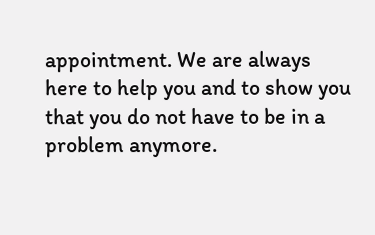appointment. We are always here to help you and to show you that you do not have to be in a problem anymore.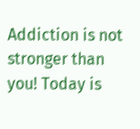Addiction is not stronger than you! Today is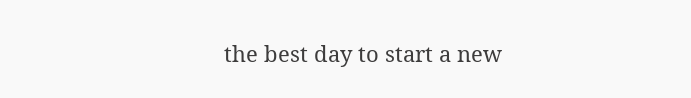the best day to start a new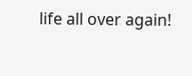life all over again!